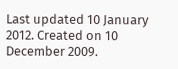Last updated 10 January 2012. Created on 10 December 2009.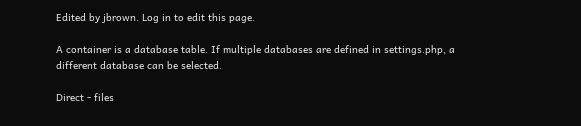Edited by jbrown. Log in to edit this page.

A container is a database table. If multiple databases are defined in settings.php, a different database can be selected.

Direct - files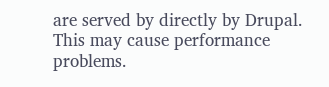are served by directly by Drupal. This may cause performance problems.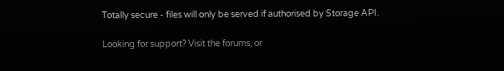Totally secure - files will only be served if authorised by Storage API.

Looking for support? Visit the forums, or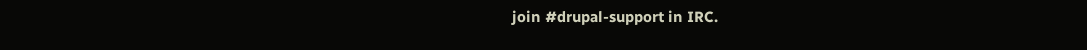join #drupal-support in IRC.